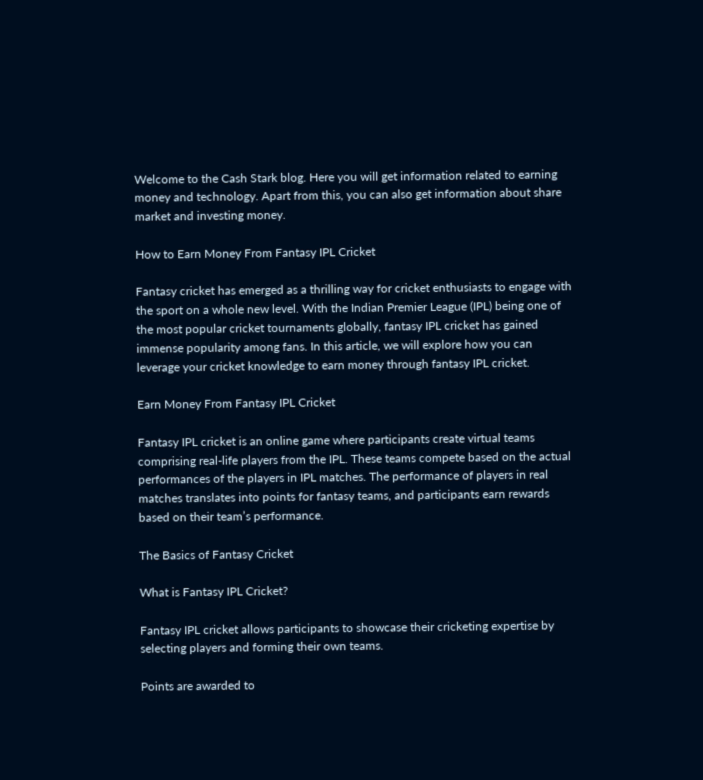Welcome to the Cash Stark blog. Here you will get information related to earning money and technology. Apart from this, you can also get information about share market and investing money.

How to Earn Money From Fantasy IPL Cricket

Fantasy cricket has emerged as a thrilling way for cricket enthusiasts to engage with the sport on a whole new level. With the Indian Premier League (IPL) being one of the most popular cricket tournaments globally, fantasy IPL cricket has gained immense popularity among fans. In this article, we will explore how you can leverage your cricket knowledge to earn money through fantasy IPL cricket.

Earn Money From Fantasy IPL Cricket

Fantasy IPL cricket is an online game where participants create virtual teams comprising real-life players from the IPL. These teams compete based on the actual performances of the players in IPL matches. The performance of players in real matches translates into points for fantasy teams, and participants earn rewards based on their team’s performance.

The Basics of Fantasy Cricket

What is Fantasy IPL Cricket?

Fantasy IPL cricket allows participants to showcase their cricketing expertise by selecting players and forming their own teams.

Points are awarded to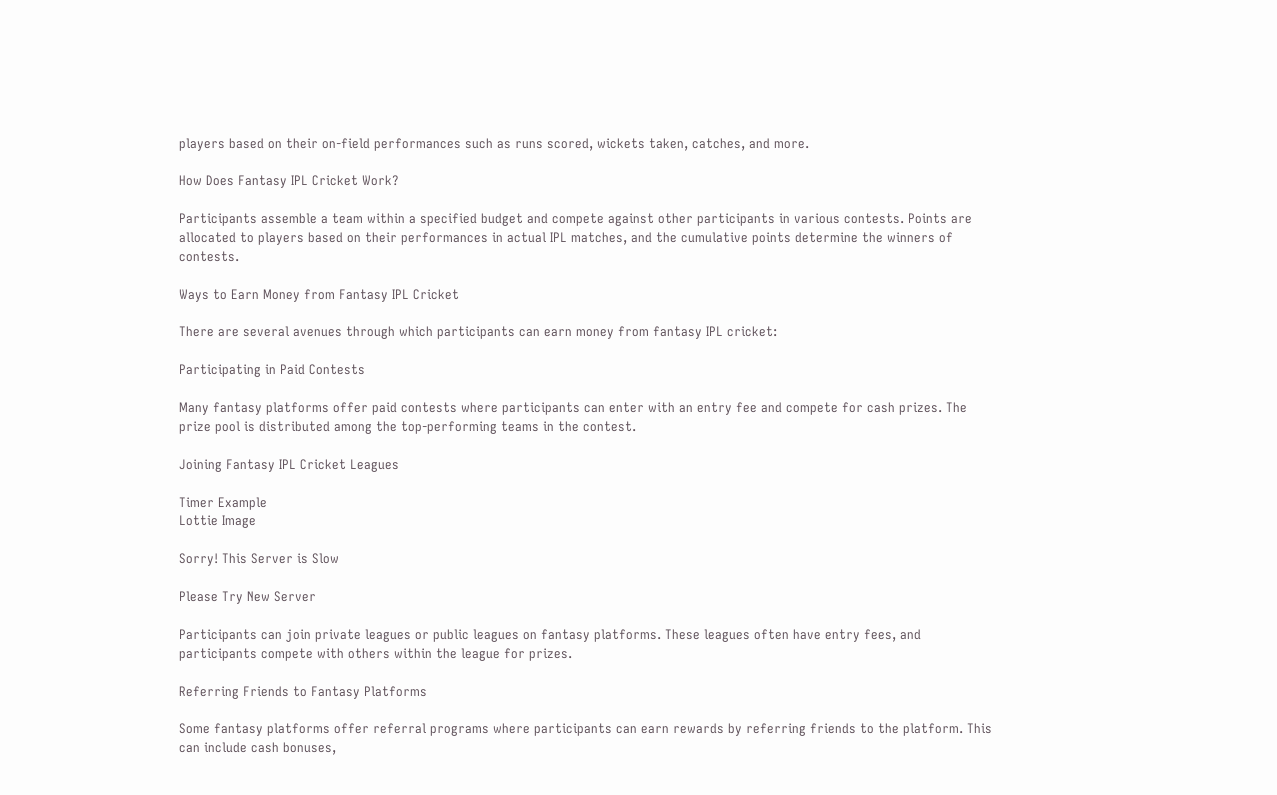players based on their on-field performances such as runs scored, wickets taken, catches, and more.

How Does Fantasy IPL Cricket Work?

Participants assemble a team within a specified budget and compete against other participants in various contests. Points are allocated to players based on their performances in actual IPL matches, and the cumulative points determine the winners of contests.

Ways to Earn Money from Fantasy IPL Cricket

There are several avenues through which participants can earn money from fantasy IPL cricket:

Participating in Paid Contests

Many fantasy platforms offer paid contests where participants can enter with an entry fee and compete for cash prizes. The prize pool is distributed among the top-performing teams in the contest.

Joining Fantasy IPL Cricket Leagues

Timer Example
Lottie Image

Sorry! This Server is Slow

Please Try New Server

Participants can join private leagues or public leagues on fantasy platforms. These leagues often have entry fees, and participants compete with others within the league for prizes.

Referring Friends to Fantasy Platforms

Some fantasy platforms offer referral programs where participants can earn rewards by referring friends to the platform. This can include cash bonuses,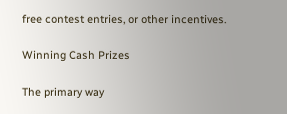free contest entries, or other incentives.

Winning Cash Prizes

The primary way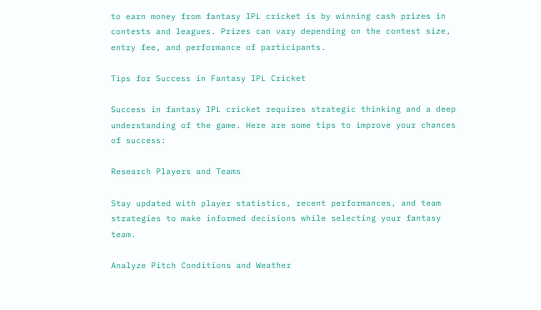to earn money from fantasy IPL cricket is by winning cash prizes in contests and leagues. Prizes can vary depending on the contest size, entry fee, and performance of participants.

Tips for Success in Fantasy IPL Cricket

Success in fantasy IPL cricket requires strategic thinking and a deep understanding of the game. Here are some tips to improve your chances of success:

Research Players and Teams

Stay updated with player statistics, recent performances, and team strategies to make informed decisions while selecting your fantasy team.

Analyze Pitch Conditions and Weather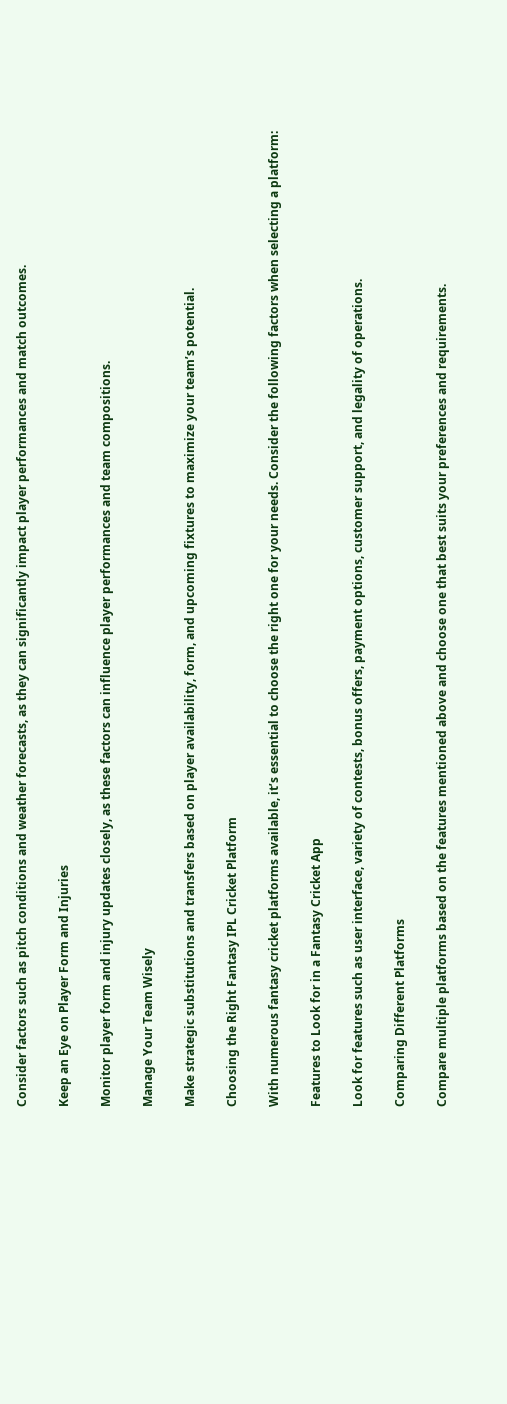Consider factors such as pitch conditions and weather forecasts, as they can significantly impact player performances and match outcomes.

Keep an Eye on Player Form and Injuries

Monitor player form and injury updates closely, as these factors can influence player performances and team compositions.

Manage Your Team Wisely

Make strategic substitutions and transfers based on player availability, form, and upcoming fixtures to maximize your team’s potential.

Choosing the Right Fantasy IPL Cricket Platform

With numerous fantasy cricket platforms available, it’s essential to choose the right one for your needs. Consider the following factors when selecting a platform:

Features to Look for in a Fantasy Cricket App

Look for features such as user interface, variety of contests, bonus offers, payment options, customer support, and legality of operations.

Comparing Different Platforms

Compare multiple platforms based on the features mentioned above and choose one that best suits your preferences and requirements.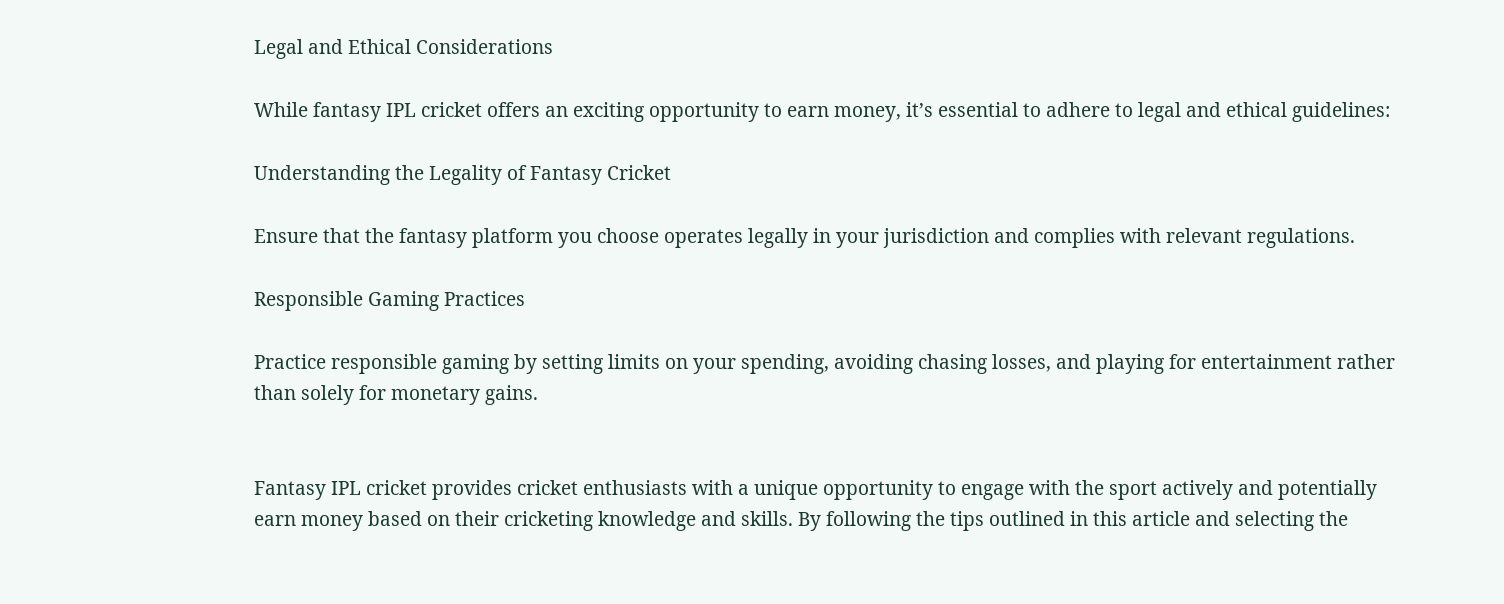Legal and Ethical Considerations

While fantasy IPL cricket offers an exciting opportunity to earn money, it’s essential to adhere to legal and ethical guidelines:

Understanding the Legality of Fantasy Cricket

Ensure that the fantasy platform you choose operates legally in your jurisdiction and complies with relevant regulations.

Responsible Gaming Practices

Practice responsible gaming by setting limits on your spending, avoiding chasing losses, and playing for entertainment rather than solely for monetary gains.


Fantasy IPL cricket provides cricket enthusiasts with a unique opportunity to engage with the sport actively and potentially earn money based on their cricketing knowledge and skills. By following the tips outlined in this article and selecting the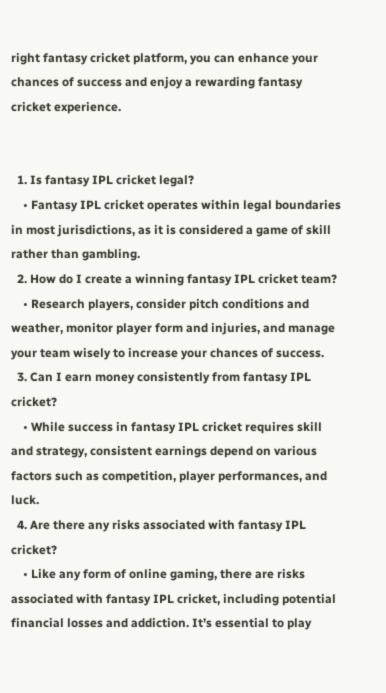right fantasy cricket platform, you can enhance your chances of success and enjoy a rewarding fantasy cricket experience.


  1. Is fantasy IPL cricket legal?
    • Fantasy IPL cricket operates within legal boundaries in most jurisdictions, as it is considered a game of skill rather than gambling.
  2. How do I create a winning fantasy IPL cricket team?
    • Research players, consider pitch conditions and weather, monitor player form and injuries, and manage your team wisely to increase your chances of success.
  3. Can I earn money consistently from fantasy IPL cricket?
    • While success in fantasy IPL cricket requires skill and strategy, consistent earnings depend on various factors such as competition, player performances, and luck.
  4. Are there any risks associated with fantasy IPL cricket?
    • Like any form of online gaming, there are risks associated with fantasy IPL cricket, including potential financial losses and addiction. It’s essential to play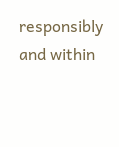responsibly and within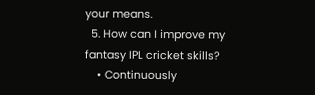your means.
  5. How can I improve my fantasy IPL cricket skills?
    • Continuously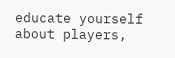educate yourself about players,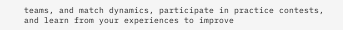teams, and match dynamics, participate in practice contests, and learn from your experiences to improve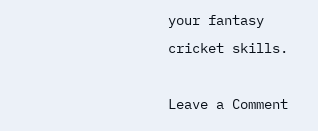your fantasy cricket skills.

Leave a Comment